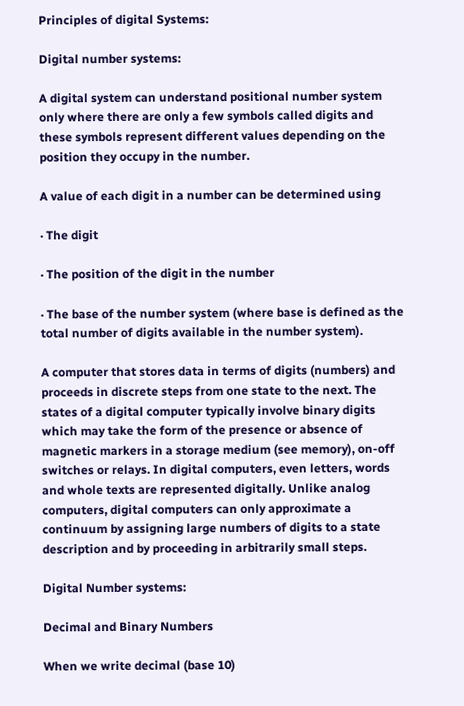Principles of digital Systems:

Digital number systems:

A digital system can understand positional number system only where there are only a few symbols called digits and these symbols represent different values depending on the position they occupy in the number.

A value of each digit in a number can be determined using

· The digit

· The position of the digit in the number

· The base of the number system (where base is defined as the total number of digits available in the number system).

A computer that stores data in terms of digits (numbers) and proceeds in discrete steps from one state to the next. The states of a digital computer typically involve binary digits which may take the form of the presence or absence of magnetic markers in a storage medium (see memory), on-off switches or relays. In digital computers, even letters, words and whole texts are represented digitally. Unlike analog computers, digital computers can only approximate a continuum by assigning large numbers of digits to a state description and by proceeding in arbitrarily small steps.

Digital Number systems:

Decimal and Binary Numbers

When we write decimal (base 10)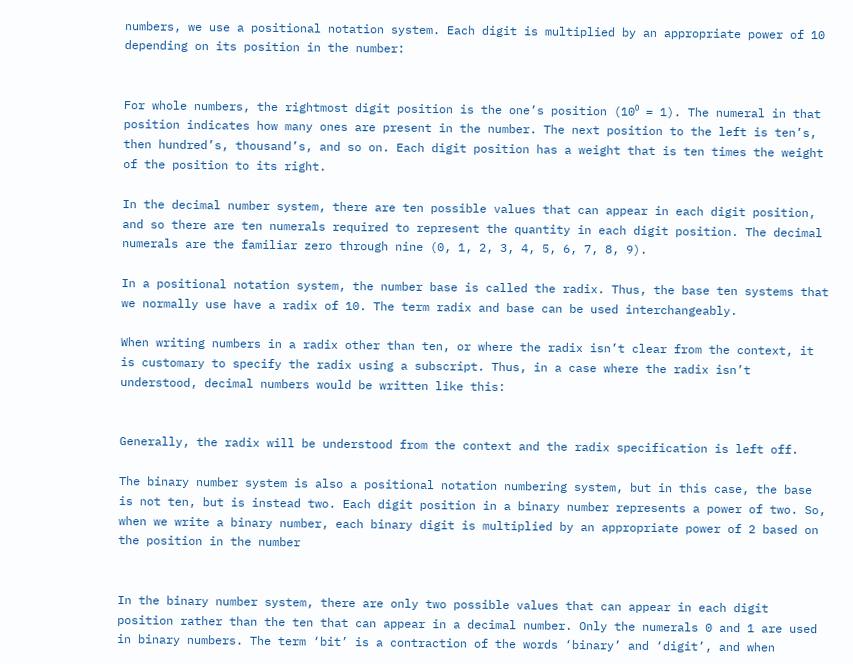numbers, we use a positional notation system. Each digit is multiplied by an appropriate power of 10 depending on its position in the number:


For whole numbers, the rightmost digit position is the one’s position (10⁰ = 1). The numeral in that position indicates how many ones are present in the number. The next position to the left is ten’s, then hundred’s, thousand’s, and so on. Each digit position has a weight that is ten times the weight of the position to its right.

In the decimal number system, there are ten possible values that can appear in each digit position, and so there are ten numerals required to represent the quantity in each digit position. The decimal numerals are the familiar zero through nine (0, 1, 2, 3, 4, 5, 6, 7, 8, 9).

In a positional notation system, the number base is called the radix. Thus, the base ten systems that we normally use have a radix of 10. The term radix and base can be used interchangeably.

When writing numbers in a radix other than ten, or where the radix isn’t clear from the context, it is customary to specify the radix using a subscript. Thus, in a case where the radix isn’t understood, decimal numbers would be written like this:


Generally, the radix will be understood from the context and the radix specification is left off.

The binary number system is also a positional notation numbering system, but in this case, the base is not ten, but is instead two. Each digit position in a binary number represents a power of two. So, when we write a binary number, each binary digit is multiplied by an appropriate power of 2 based on the position in the number


In the binary number system, there are only two possible values that can appear in each digit position rather than the ten that can appear in a decimal number. Only the numerals 0 and 1 are used in binary numbers. The term ‘bit’ is a contraction of the words ‘binary’ and ‘digit’, and when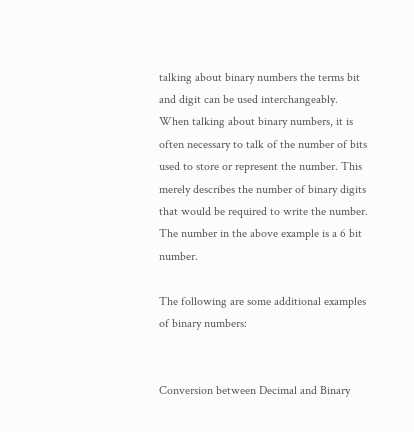talking about binary numbers the terms bit and digit can be used interchangeably. When talking about binary numbers, it is often necessary to talk of the number of bits used to store or represent the number. This merely describes the number of binary digits that would be required to write the number. The number in the above example is a 6 bit number.

The following are some additional examples of binary numbers:


Conversion between Decimal and Binary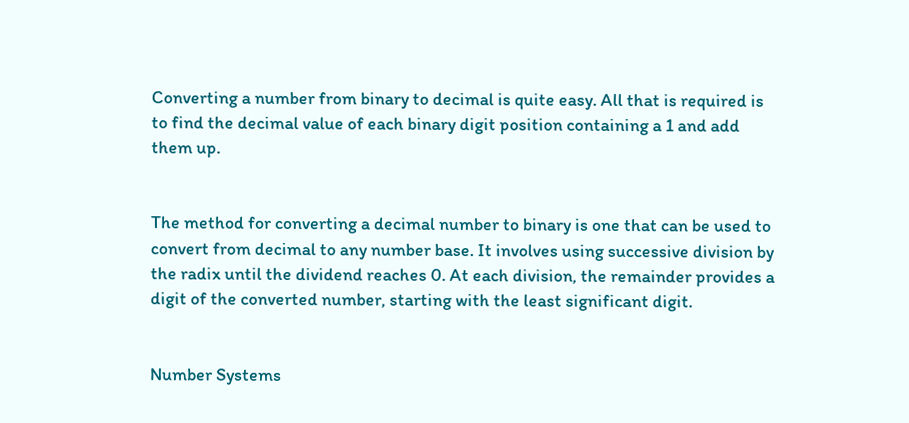Converting a number from binary to decimal is quite easy. All that is required is to find the decimal value of each binary digit position containing a 1 and add them up.


The method for converting a decimal number to binary is one that can be used to convert from decimal to any number base. It involves using successive division by the radix until the dividend reaches 0. At each division, the remainder provides a digit of the converted number, starting with the least significant digit.


Number Systems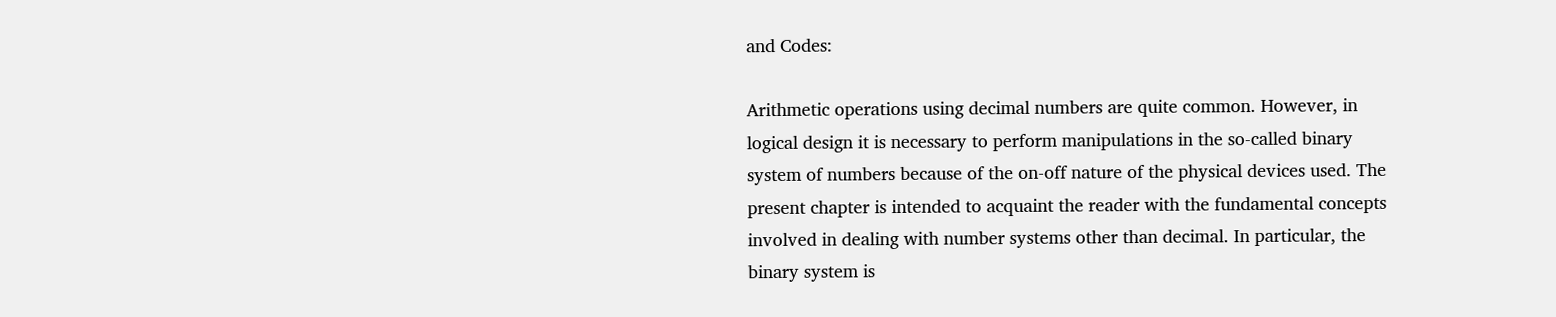and Codes:

Arithmetic operations using decimal numbers are quite common. However, in logical design it is necessary to perform manipulations in the so-called binary system of numbers because of the on-off nature of the physical devices used. The present chapter is intended to acquaint the reader with the fundamental concepts involved in dealing with number systems other than decimal. In particular, the binary system is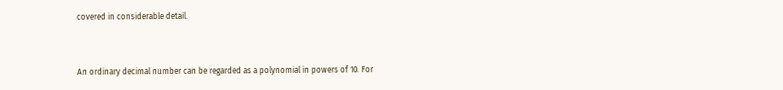covered in considerable detail.


An ordinary decimal number can be regarded as a polynomial in powers of 10. For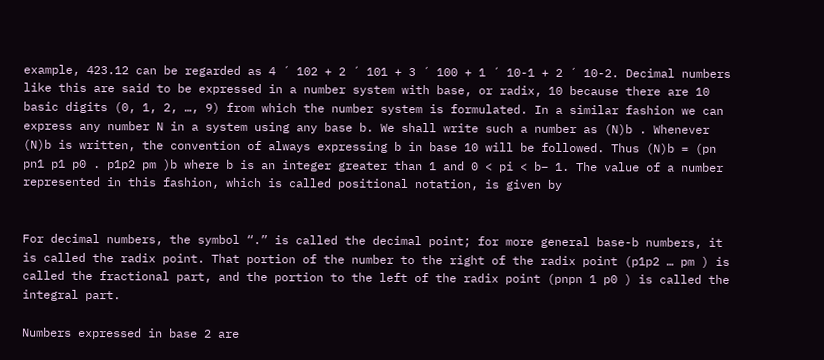example, 423.12 can be regarded as 4 ´ 102 + 2 ´ 101 + 3 ´ 100 + 1 ´ 10-1 + 2 ´ 10-2. Decimal numbers like this are said to be expressed in a number system with base, or radix, 10 because there are 10 basic digits (0, 1, 2, …, 9) from which the number system is formulated. In a similar fashion we can express any number N in a system using any base b. We shall write such a number as (N)b . Whenever (N)b is written, the convention of always expressing b in base 10 will be followed. Thus (N)b = (pn pn1 p1 p0 . p1p2 pm )b where b is an integer greater than 1 and 0 < pi < b– 1. The value of a number represented in this fashion, which is called positional notation, is given by


For decimal numbers, the symbol “.” is called the decimal point; for more general base-b numbers, it is called the radix point. That portion of the number to the right of the radix point (p1p2 … pm ) is called the fractional part, and the portion to the left of the radix point (pnpn 1 p0 ) is called the integral part.

Numbers expressed in base 2 are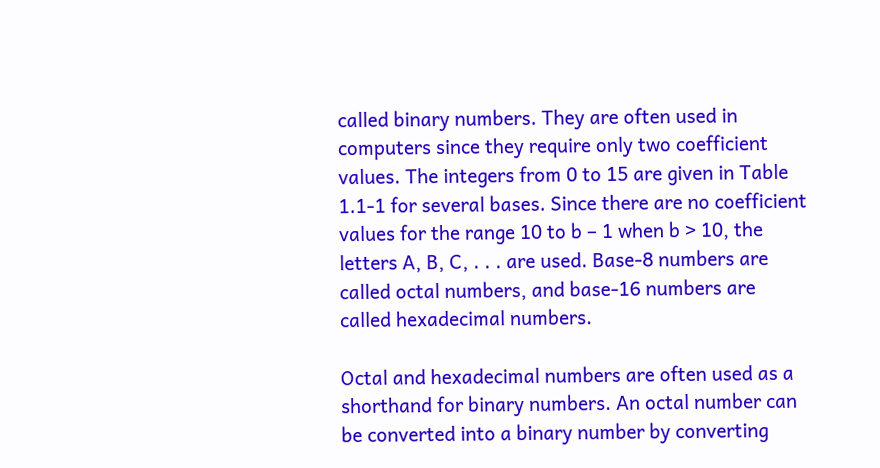called binary numbers. They are often used in computers since they require only two coefficient values. The integers from 0 to 15 are given in Table 1.1-1 for several bases. Since there are no coefficient values for the range 10 to b – 1 when b > 10, the letters A, B, C, . . . are used. Base-8 numbers are called octal numbers, and base-16 numbers are called hexadecimal numbers.

Octal and hexadecimal numbers are often used as a shorthand for binary numbers. An octal number can be converted into a binary number by converting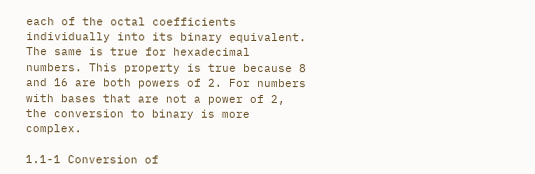each of the octal coefficients individually into its binary equivalent. The same is true for hexadecimal numbers. This property is true because 8 and 16 are both powers of 2. For numbers with bases that are not a power of 2, the conversion to binary is more complex.

1.1-1 Conversion of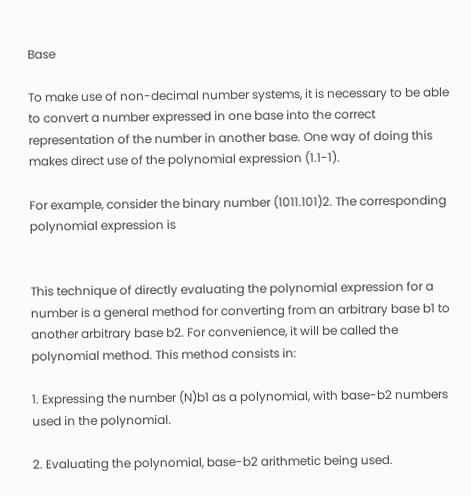Base

To make use of non-decimal number systems, it is necessary to be able to convert a number expressed in one base into the correct representation of the number in another base. One way of doing this makes direct use of the polynomial expression (1.1-1).

For example, consider the binary number (1011.101)2. The corresponding polynomial expression is


This technique of directly evaluating the polynomial expression for a number is a general method for converting from an arbitrary base b1 to another arbitrary base b2. For convenience, it will be called the polynomial method. This method consists in:

1. Expressing the number (N)b1 as a polynomial, with base-b2 numbers used in the polynomial.

2. Evaluating the polynomial, base-b2 arithmetic being used.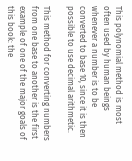This polynomial method is most often used by human beings whenever a number is to be converted to base 10, since it is then possible to use decimal arithmetic.

This method for converting numbers from one base to another is the first example of one of the major goals of this book: the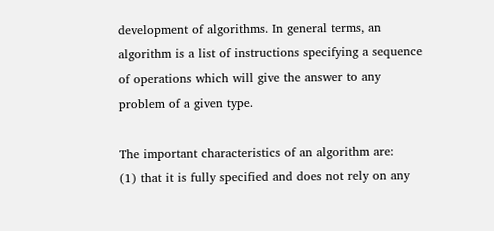development of algorithms. In general terms, an algorithm is a list of instructions specifying a sequence of operations which will give the answer to any problem of a given type.

The important characteristics of an algorithm are:                                                            (1) that it is fully specified and does not rely on any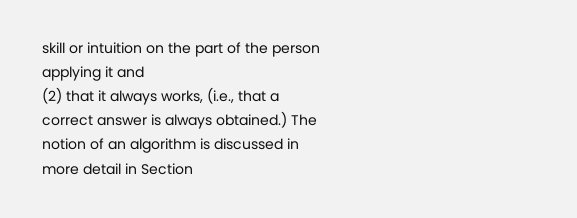skill or intuition on the part of the person applying it and                                                                                                             (2) that it always works, (i.e., that a correct answer is always obtained.) The notion of an algorithm is discussed in more detail in Section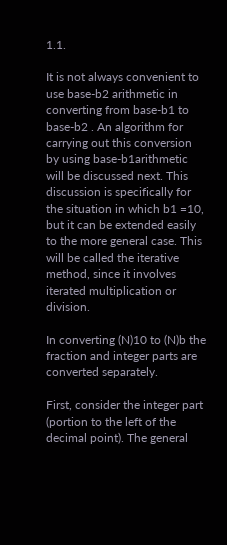1.1.

It is not always convenient to use base-b2 arithmetic in converting from base-b1 to base-b2 . An algorithm for carrying out this conversion by using base-b1arithmetic will be discussed next. This discussion is specifically for the situation in which b1 =10, but it can be extended easily to the more general case. This will be called the iterative method, since it involves iterated multiplication or division.

In converting (N)10 to (N)b the fraction and integer parts are converted separately.

First, consider the integer part (portion to the left of the decimal point). The general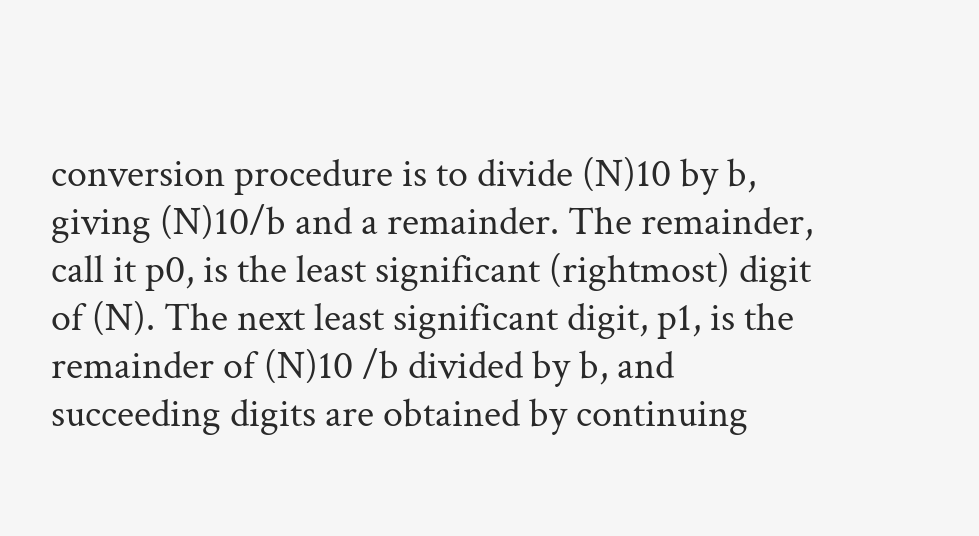conversion procedure is to divide (N)10 by b, giving (N)10/b and a remainder. The remainder, call it p0, is the least significant (rightmost) digit of (N). The next least significant digit, p1, is the remainder of (N)10 /b divided by b, and succeeding digits are obtained by continuing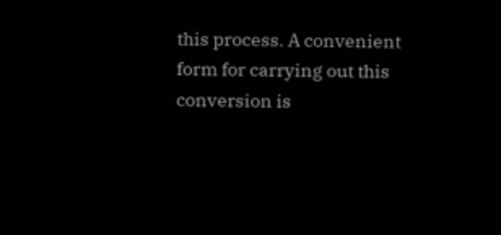this process. A convenient form for carrying out this conversion is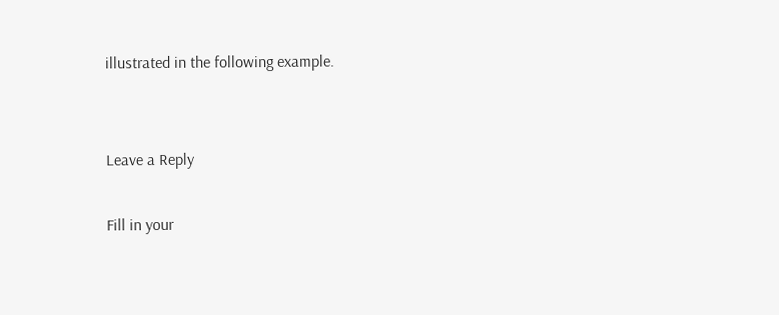illustrated in the following example.


Leave a Reply

Fill in your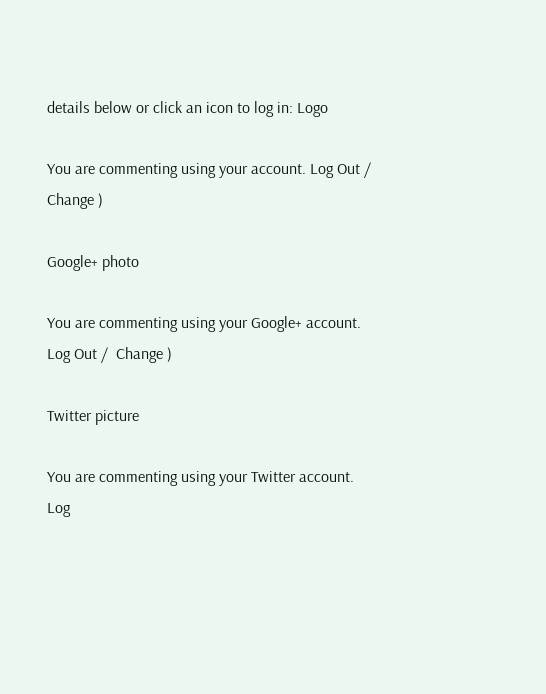details below or click an icon to log in: Logo

You are commenting using your account. Log Out /  Change )

Google+ photo

You are commenting using your Google+ account. Log Out /  Change )

Twitter picture

You are commenting using your Twitter account. Log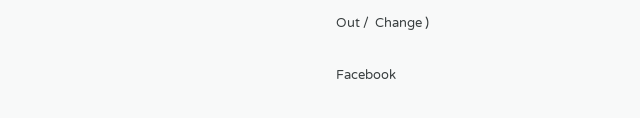Out /  Change )

Facebook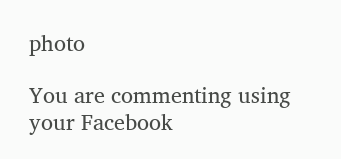photo

You are commenting using your Facebook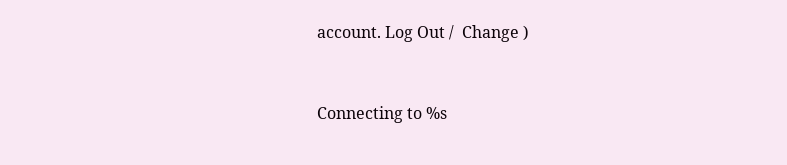account. Log Out /  Change )


Connecting to %s